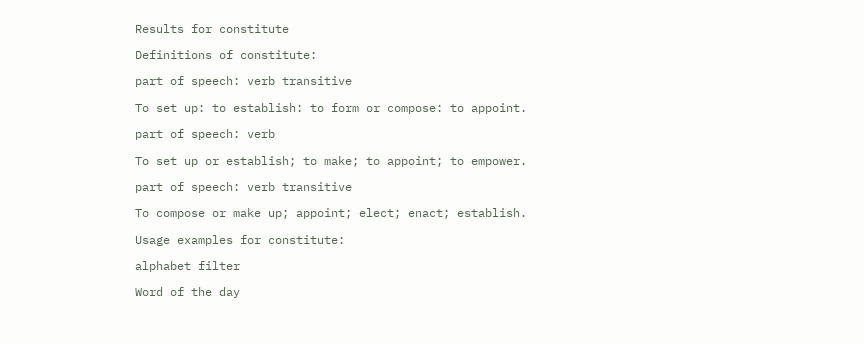Results for constitute

Definitions of constitute:

part of speech: verb transitive

To set up: to establish: to form or compose: to appoint.

part of speech: verb

To set up or establish; to make; to appoint; to empower.

part of speech: verb transitive

To compose or make up; appoint; elect; enact; establish.

Usage examples for constitute:

alphabet filter

Word of the day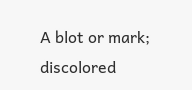A blot or mark; discolored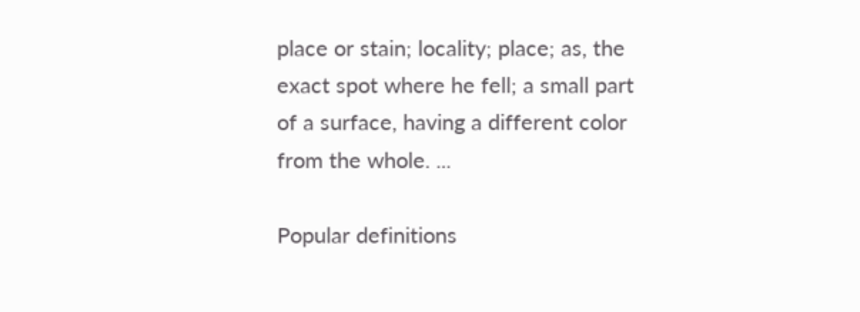place or stain; locality; place; as, the exact spot where he fell; a small part of a surface, having a different color from the whole. ...

Popular definitions